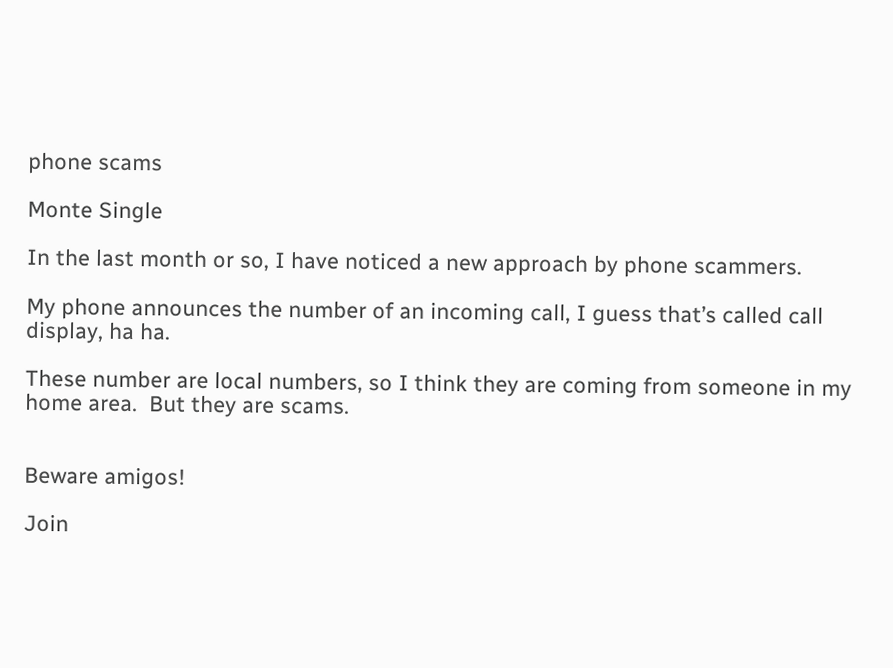phone scams

Monte Single

In the last month or so, I have noticed a new approach by phone scammers.

My phone announces the number of an incoming call, I guess that’s called call display, ha ha.

These number are local numbers, so I think they are coming from someone in my home area.  But they are scams.


Beware amigos!

Join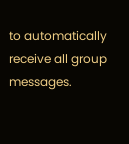to automatically receive all group messages.